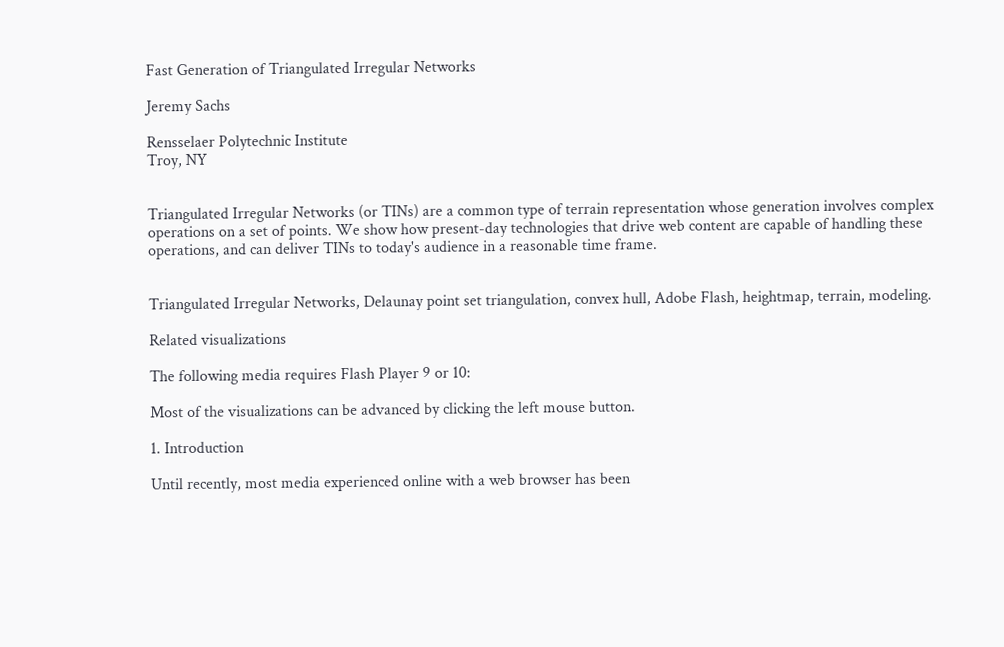Fast Generation of Triangulated Irregular Networks

Jeremy Sachs

Rensselaer Polytechnic Institute
Troy, NY


Triangulated Irregular Networks (or TINs) are a common type of terrain representation whose generation involves complex operations on a set of points. We show how present-day technologies that drive web content are capable of handling these operations, and can deliver TINs to today's audience in a reasonable time frame.


Triangulated Irregular Networks, Delaunay point set triangulation, convex hull, Adobe Flash, heightmap, terrain, modeling.

Related visualizations

The following media requires Flash Player 9 or 10:

Most of the visualizations can be advanced by clicking the left mouse button.

1. Introduction

Until recently, most media experienced online with a web browser has been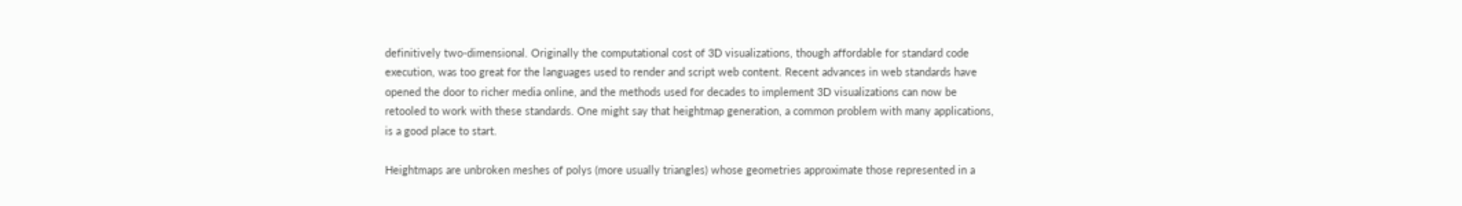definitively two-dimensional. Originally the computational cost of 3D visualizations, though affordable for standard code execution, was too great for the languages used to render and script web content. Recent advances in web standards have opened the door to richer media online, and the methods used for decades to implement 3D visualizations can now be retooled to work with these standards. One might say that heightmap generation, a common problem with many applications, is a good place to start.

Heightmaps are unbroken meshes of polys (more usually triangles) whose geometries approximate those represented in a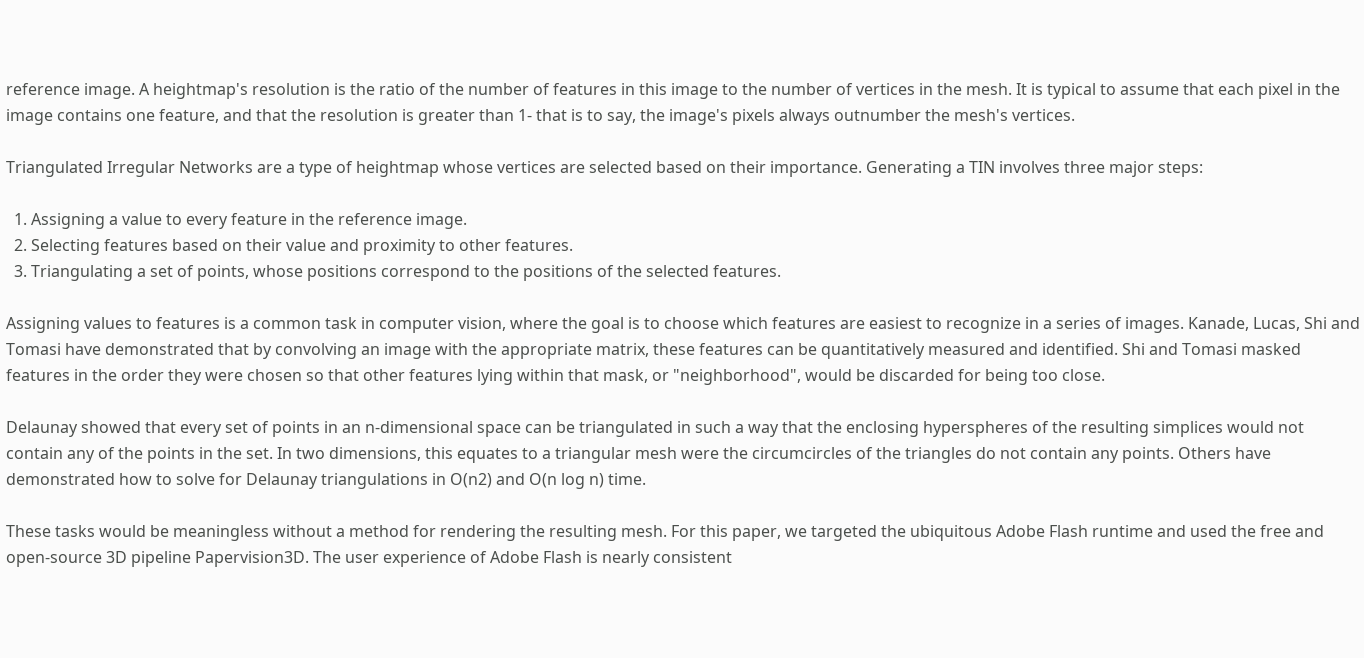reference image. A heightmap's resolution is the ratio of the number of features in this image to the number of vertices in the mesh. It is typical to assume that each pixel in the image contains one feature, and that the resolution is greater than 1- that is to say, the image's pixels always outnumber the mesh's vertices.

Triangulated Irregular Networks are a type of heightmap whose vertices are selected based on their importance. Generating a TIN involves three major steps:

  1. Assigning a value to every feature in the reference image.
  2. Selecting features based on their value and proximity to other features.
  3. Triangulating a set of points, whose positions correspond to the positions of the selected features.

Assigning values to features is a common task in computer vision, where the goal is to choose which features are easiest to recognize in a series of images. Kanade, Lucas, Shi and Tomasi have demonstrated that by convolving an image with the appropriate matrix, these features can be quantitatively measured and identified. Shi and Tomasi masked features in the order they were chosen so that other features lying within that mask, or "neighborhood", would be discarded for being too close.

Delaunay showed that every set of points in an n-dimensional space can be triangulated in such a way that the enclosing hyperspheres of the resulting simplices would not contain any of the points in the set. In two dimensions, this equates to a triangular mesh were the circumcircles of the triangles do not contain any points. Others have demonstrated how to solve for Delaunay triangulations in O(n2) and O(n log n) time.

These tasks would be meaningless without a method for rendering the resulting mesh. For this paper, we targeted the ubiquitous Adobe Flash runtime and used the free and open-source 3D pipeline Papervision3D. The user experience of Adobe Flash is nearly consistent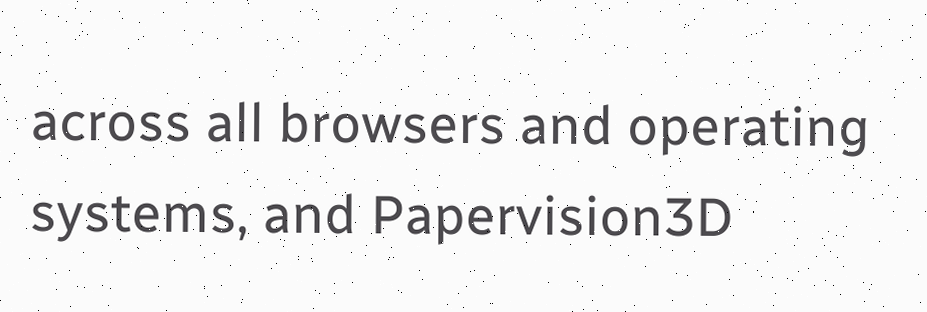across all browsers and operating systems, and Papervision3D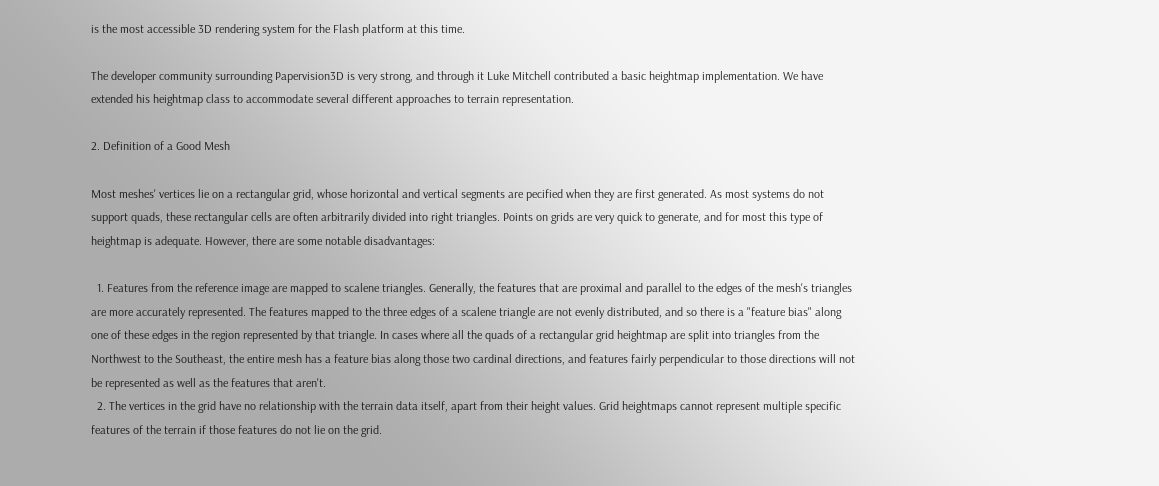is the most accessible 3D rendering system for the Flash platform at this time.

The developer community surrounding Papervision3D is very strong, and through it Luke Mitchell contributed a basic heightmap implementation. We have extended his heightmap class to accommodate several different approaches to terrain representation.

2. Definition of a Good Mesh

Most meshes' vertices lie on a rectangular grid, whose horizontal and vertical segments are pecified when they are first generated. As most systems do not support quads, these rectangular cells are often arbitrarily divided into right triangles. Points on grids are very quick to generate, and for most this type of heightmap is adequate. However, there are some notable disadvantages:

  1. Features from the reference image are mapped to scalene triangles. Generally, the features that are proximal and parallel to the edges of the mesh's triangles are more accurately represented. The features mapped to the three edges of a scalene triangle are not evenly distributed, and so there is a "feature bias" along one of these edges in the region represented by that triangle. In cases where all the quads of a rectangular grid heightmap are split into triangles from the Northwest to the Southeast, the entire mesh has a feature bias along those two cardinal directions, and features fairly perpendicular to those directions will not be represented as well as the features that aren't.
  2. The vertices in the grid have no relationship with the terrain data itself, apart from their height values. Grid heightmaps cannot represent multiple specific features of the terrain if those features do not lie on the grid.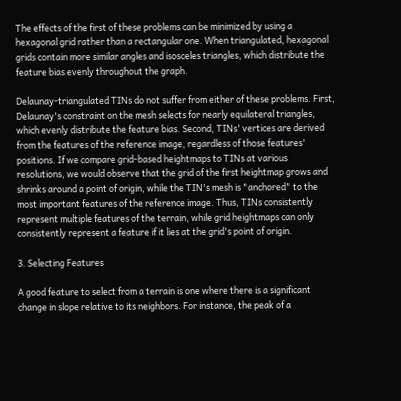The effects of the first of these problems can be minimized by using a hexagonal grid rather than a rectangular one. When triangulated, hexagonal grids contain more similar angles and isosceles triangles, which distribute the feature bias evenly throughout the graph.

Delaunay-triangulated TINs do not suffer from either of these problems. First, Delaunay's constraint on the mesh selects for nearly equilateral triangles, which evenly distribute the feature bias. Second, TINs' vertices are derived from the features of the reference image, regardless of those features' positions. If we compare grid-based heightmaps to TINs at various resolutions, we would observe that the grid of the first heightmap grows and shrinks around a point of origin, while the TIN's mesh is "anchored" to the most important features of the reference image. Thus, TINs consistently represent multiple features of the terrain, while grid heightmaps can only consistently represent a feature if it lies at the grid's point of origin.

3. Selecting Features

A good feature to select from a terrain is one where there is a significant change in slope relative to its neighbors. For instance, the peak of a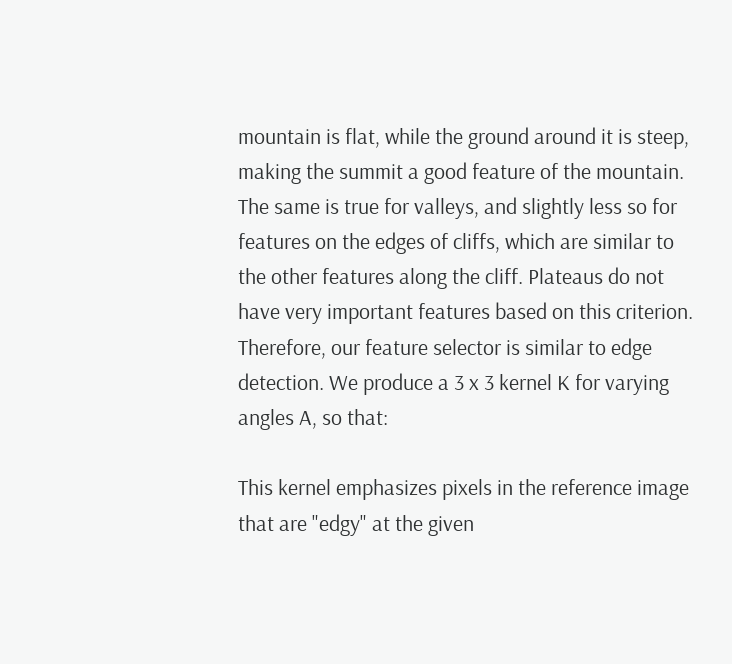mountain is flat, while the ground around it is steep, making the summit a good feature of the mountain. The same is true for valleys, and slightly less so for features on the edges of cliffs, which are similar to the other features along the cliff. Plateaus do not have very important features based on this criterion. Therefore, our feature selector is similar to edge detection. We produce a 3 x 3 kernel K for varying angles A, so that:

This kernel emphasizes pixels in the reference image that are "edgy" at the given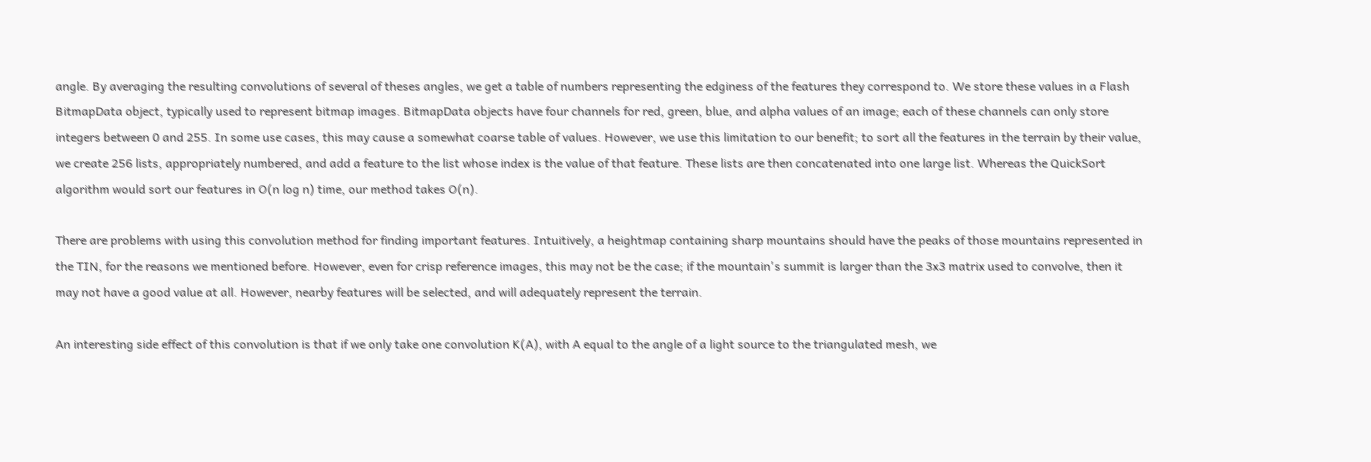angle. By averaging the resulting convolutions of several of theses angles, we get a table of numbers representing the edginess of the features they correspond to. We store these values in a Flash BitmapData object, typically used to represent bitmap images. BitmapData objects have four channels for red, green, blue, and alpha values of an image; each of these channels can only store integers between 0 and 255. In some use cases, this may cause a somewhat coarse table of values. However, we use this limitation to our benefit; to sort all the features in the terrain by their value, we create 256 lists, appropriately numbered, and add a feature to the list whose index is the value of that feature. These lists are then concatenated into one large list. Whereas the QuickSort algorithm would sort our features in O(n log n) time, our method takes O(n).

There are problems with using this convolution method for finding important features. Intuitively, a heightmap containing sharp mountains should have the peaks of those mountains represented in the TIN, for the reasons we mentioned before. However, even for crisp reference images, this may not be the case; if the mountain's summit is larger than the 3x3 matrix used to convolve, then it may not have a good value at all. However, nearby features will be selected, and will adequately represent the terrain.

An interesting side effect of this convolution is that if we only take one convolution K(A), with A equal to the angle of a light source to the triangulated mesh, we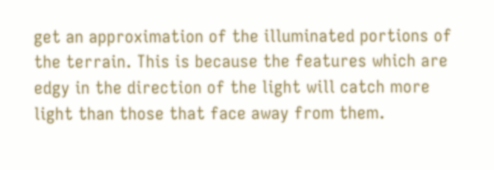get an approximation of the illuminated portions of the terrain. This is because the features which are edgy in the direction of the light will catch more light than those that face away from them.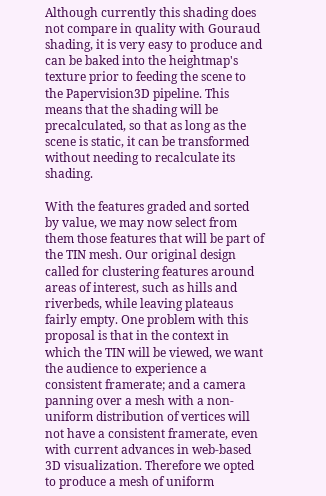Although currently this shading does not compare in quality with Gouraud shading, it is very easy to produce and can be baked into the heightmap's texture prior to feeding the scene to the Papervision3D pipeline. This means that the shading will be precalculated, so that as long as the scene is static, it can be transformed without needing to recalculate its shading.

With the features graded and sorted by value, we may now select from them those features that will be part of the TIN mesh. Our original design called for clustering features around areas of interest, such as hills and riverbeds, while leaving plateaus fairly empty. One problem with this proposal is that in the context in which the TIN will be viewed, we want the audience to experience a consistent framerate; and a camera panning over a mesh with a non-uniform distribution of vertices will not have a consistent framerate, even with current advances in web-based 3D visualization. Therefore we opted to produce a mesh of uniform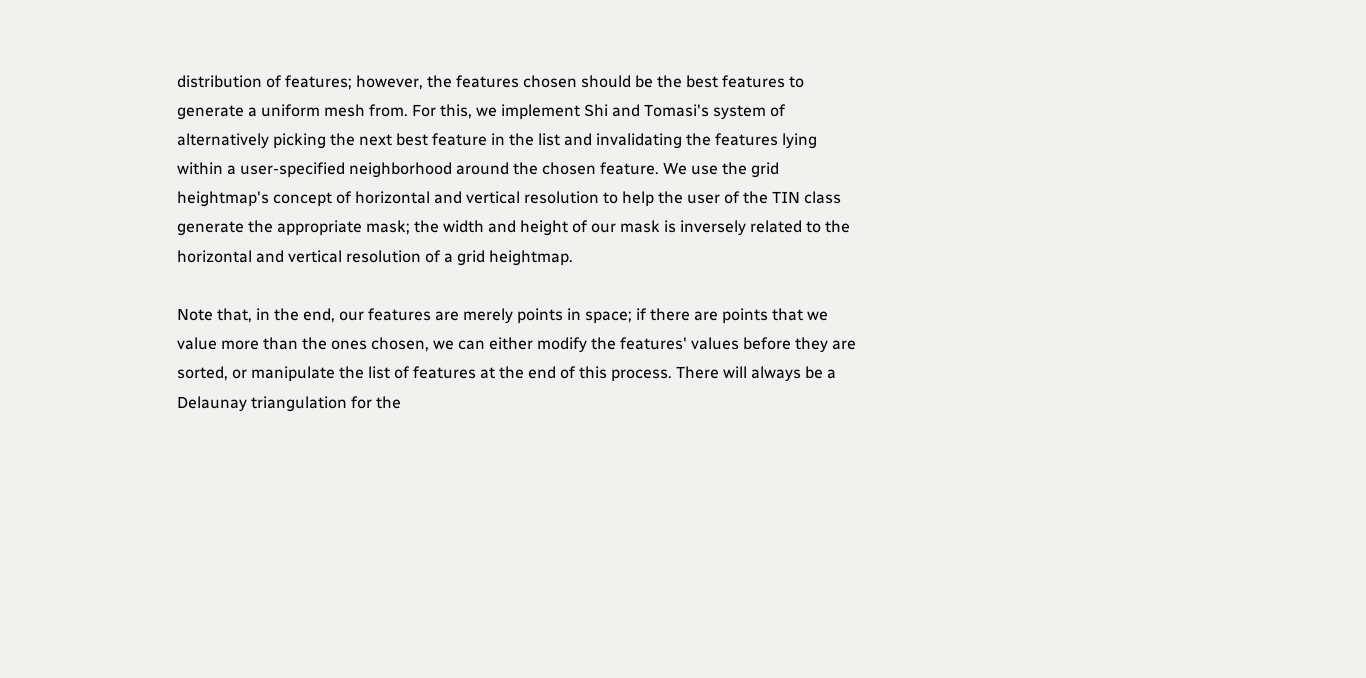distribution of features; however, the features chosen should be the best features to generate a uniform mesh from. For this, we implement Shi and Tomasi's system of alternatively picking the next best feature in the list and invalidating the features lying within a user-specified neighborhood around the chosen feature. We use the grid heightmap's concept of horizontal and vertical resolution to help the user of the TIN class generate the appropriate mask; the width and height of our mask is inversely related to the horizontal and vertical resolution of a grid heightmap.

Note that, in the end, our features are merely points in space; if there are points that we value more than the ones chosen, we can either modify the features' values before they are sorted, or manipulate the list of features at the end of this process. There will always be a Delaunay triangulation for the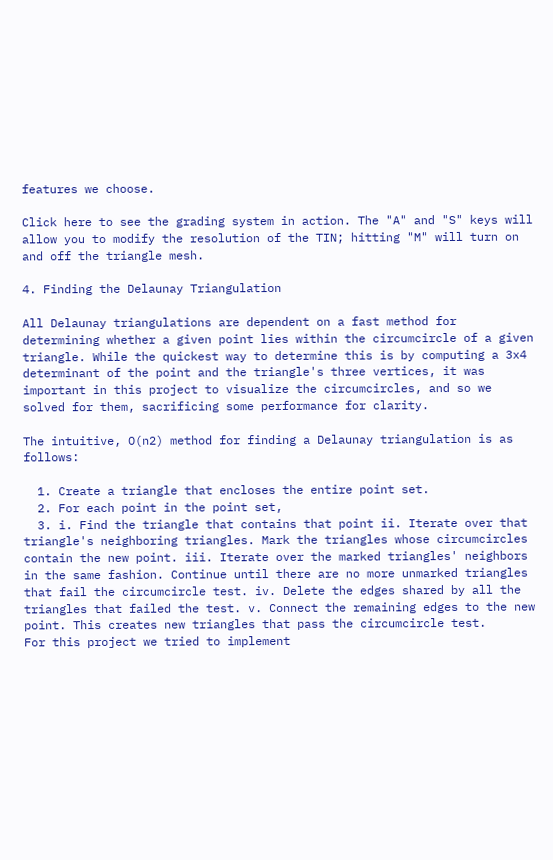features we choose.

Click here to see the grading system in action. The "A" and "S" keys will allow you to modify the resolution of the TIN; hitting "M" will turn on and off the triangle mesh.

4. Finding the Delaunay Triangulation

All Delaunay triangulations are dependent on a fast method for determining whether a given point lies within the circumcircle of a given triangle. While the quickest way to determine this is by computing a 3x4 determinant of the point and the triangle's three vertices, it was important in this project to visualize the circumcircles, and so we solved for them, sacrificing some performance for clarity.

The intuitive, O(n2) method for finding a Delaunay triangulation is as follows:

  1. Create a triangle that encloses the entire point set.
  2. For each point in the point set,
  3. i. Find the triangle that contains that point ii. Iterate over that triangle's neighboring triangles. Mark the triangles whose circumcircles contain the new point. iii. Iterate over the marked triangles' neighbors in the same fashion. Continue until there are no more unmarked triangles that fail the circumcircle test. iv. Delete the edges shared by all the triangles that failed the test. v. Connect the remaining edges to the new point. This creates new triangles that pass the circumcircle test.
For this project we tried to implement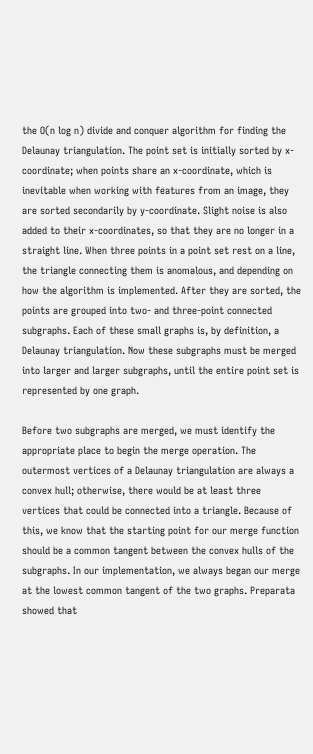the O(n log n) divide and conquer algorithm for finding the Delaunay triangulation. The point set is initially sorted by x-coordinate; when points share an x-coordinate, which is inevitable when working with features from an image, they are sorted secondarily by y-coordinate. Slight noise is also added to their x-coordinates, so that they are no longer in a straight line. When three points in a point set rest on a line, the triangle connecting them is anomalous, and depending on how the algorithm is implemented. After they are sorted, the points are grouped into two- and three-point connected subgraphs. Each of these small graphs is, by definition, a Delaunay triangulation. Now these subgraphs must be merged into larger and larger subgraphs, until the entire point set is represented by one graph.

Before two subgraphs are merged, we must identify the appropriate place to begin the merge operation. The outermost vertices of a Delaunay triangulation are always a convex hull; otherwise, there would be at least three vertices that could be connected into a triangle. Because of this, we know that the starting point for our merge function should be a common tangent between the convex hulls of the subgraphs. In our implementation, we always began our merge at the lowest common tangent of the two graphs. Preparata showed that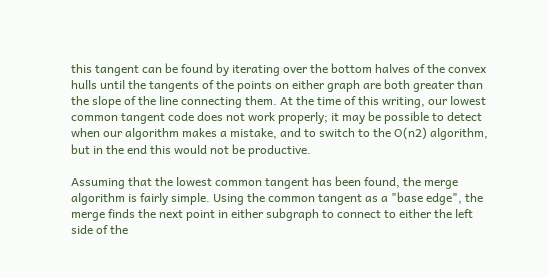this tangent can be found by iterating over the bottom halves of the convex hulls until the tangents of the points on either graph are both greater than the slope of the line connecting them. At the time of this writing, our lowest common tangent code does not work properly; it may be possible to detect when our algorithm makes a mistake, and to switch to the O(n2) algorithm, but in the end this would not be productive.

Assuming that the lowest common tangent has been found, the merge algorithm is fairly simple. Using the common tangent as a "base edge", the merge finds the next point in either subgraph to connect to either the left side of the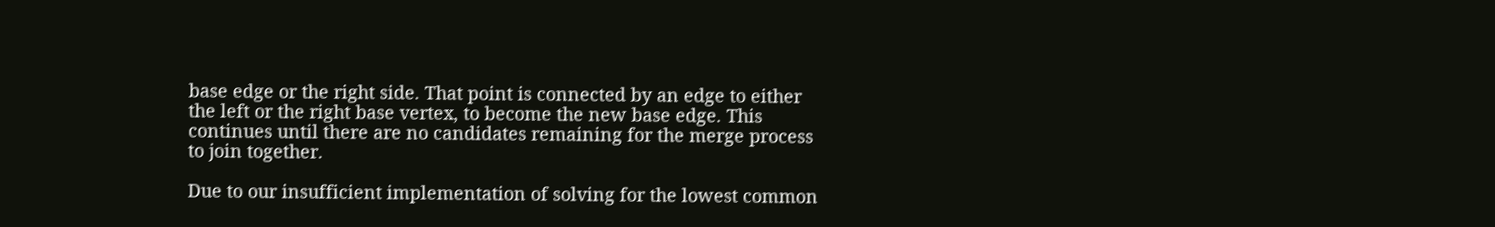base edge or the right side. That point is connected by an edge to either the left or the right base vertex, to become the new base edge. This continues until there are no candidates remaining for the merge process to join together.

Due to our insufficient implementation of solving for the lowest common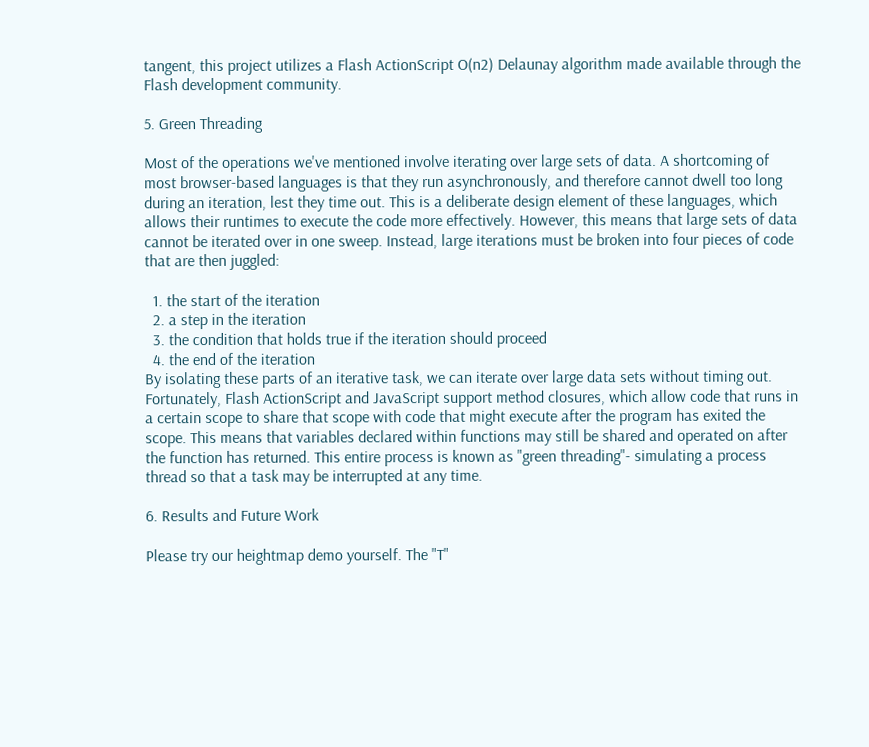tangent, this project utilizes a Flash ActionScript O(n2) Delaunay algorithm made available through the Flash development community.

5. Green Threading

Most of the operations we've mentioned involve iterating over large sets of data. A shortcoming of most browser-based languages is that they run asynchronously, and therefore cannot dwell too long during an iteration, lest they time out. This is a deliberate design element of these languages, which allows their runtimes to execute the code more effectively. However, this means that large sets of data cannot be iterated over in one sweep. Instead, large iterations must be broken into four pieces of code that are then juggled:

  1. the start of the iteration
  2. a step in the iteration
  3. the condition that holds true if the iteration should proceed
  4. the end of the iteration
By isolating these parts of an iterative task, we can iterate over large data sets without timing out. Fortunately, Flash ActionScript and JavaScript support method closures, which allow code that runs in a certain scope to share that scope with code that might execute after the program has exited the scope. This means that variables declared within functions may still be shared and operated on after the function has returned. This entire process is known as "green threading"- simulating a process thread so that a task may be interrupted at any time.

6. Results and Future Work

Please try our heightmap demo yourself. The "T"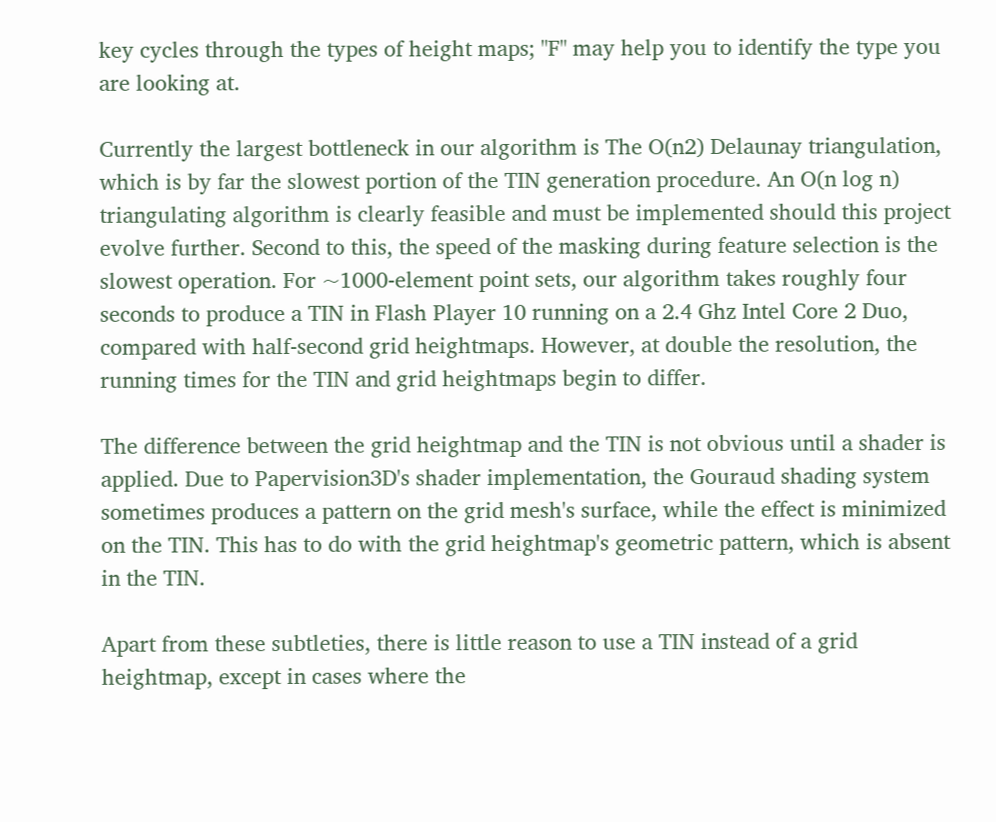key cycles through the types of height maps; "F" may help you to identify the type you are looking at.

Currently the largest bottleneck in our algorithm is The O(n2) Delaunay triangulation, which is by far the slowest portion of the TIN generation procedure. An O(n log n) triangulating algorithm is clearly feasible and must be implemented should this project evolve further. Second to this, the speed of the masking during feature selection is the slowest operation. For ~1000-element point sets, our algorithm takes roughly four seconds to produce a TIN in Flash Player 10 running on a 2.4 Ghz Intel Core 2 Duo, compared with half-second grid heightmaps. However, at double the resolution, the running times for the TIN and grid heightmaps begin to differ.

The difference between the grid heightmap and the TIN is not obvious until a shader is applied. Due to Papervision3D's shader implementation, the Gouraud shading system sometimes produces a pattern on the grid mesh's surface, while the effect is minimized on the TIN. This has to do with the grid heightmap's geometric pattern, which is absent in the TIN.

Apart from these subtleties, there is little reason to use a TIN instead of a grid heightmap, except in cases where the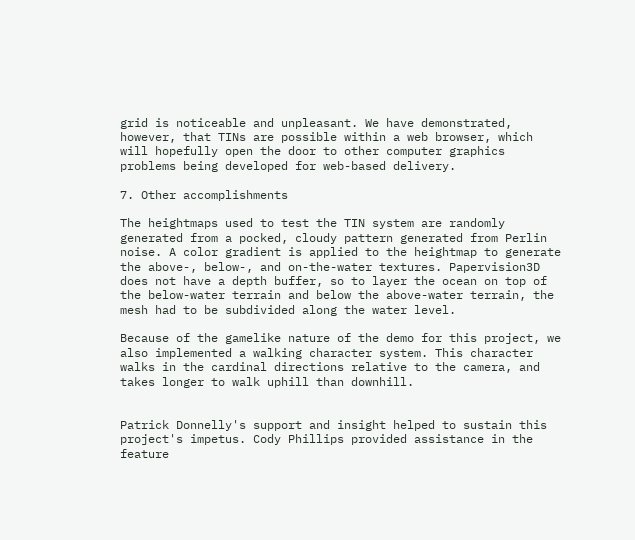grid is noticeable and unpleasant. We have demonstrated, however, that TINs are possible within a web browser, which will hopefully open the door to other computer graphics problems being developed for web-based delivery.

7. Other accomplishments

The heightmaps used to test the TIN system are randomly generated from a pocked, cloudy pattern generated from Perlin noise. A color gradient is applied to the heightmap to generate the above-, below-, and on-the-water textures. Papervision3D does not have a depth buffer, so to layer the ocean on top of the below-water terrain and below the above-water terrain, the mesh had to be subdivided along the water level.

Because of the gamelike nature of the demo for this project, we also implemented a walking character system. This character walks in the cardinal directions relative to the camera, and takes longer to walk uphill than downhill.


Patrick Donnelly's support and insight helped to sustain this project's impetus. Cody Phillips provided assistance in the feature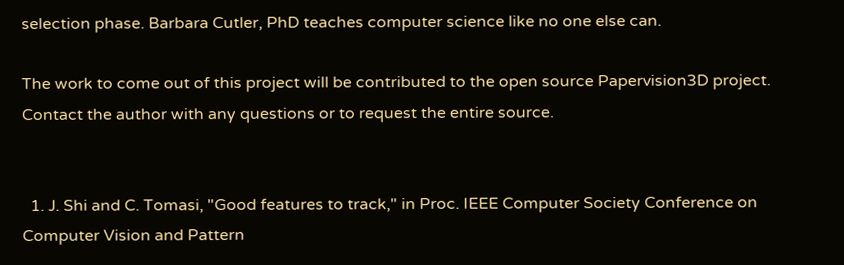selection phase. Barbara Cutler, PhD teaches computer science like no one else can.

The work to come out of this project will be contributed to the open source Papervision3D project. Contact the author with any questions or to request the entire source.


  1. J. Shi and C. Tomasi, "Good features to track," in Proc. IEEE Computer Society Conference on Computer Vision and Pattern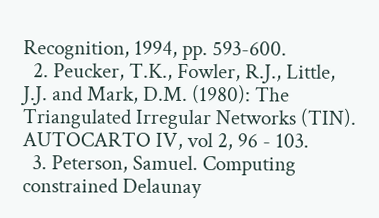Recognition, 1994, pp. 593-600.
  2. Peucker, T.K., Fowler, R.J., Little, J.J. and Mark, D.M. (1980): The Triangulated Irregular Networks (TIN). AUTOCARTO IV, vol 2, 96 - 103.
  3. Peterson, Samuel. Computing constrained Delaunay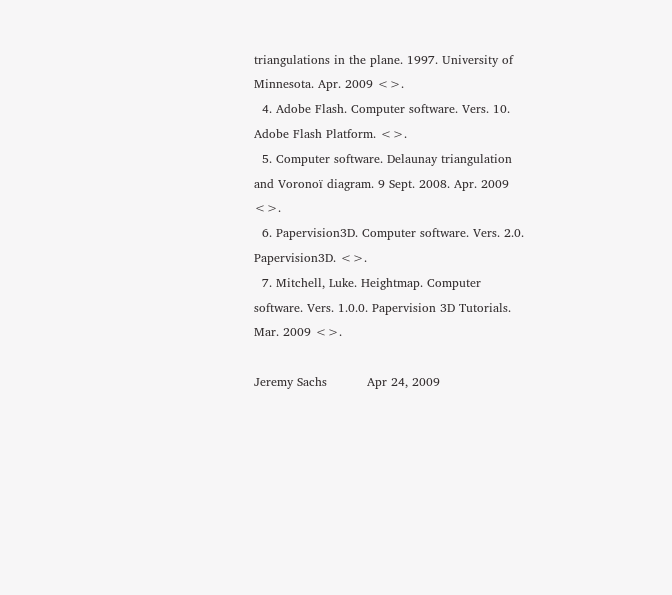triangulations in the plane. 1997. University of Minnesota. Apr. 2009 <>.
  4. Adobe Flash. Computer software. Vers. 10. Adobe Flash Platform. <>.
  5. Computer software. Delaunay triangulation and Voronoï diagram. 9 Sept. 2008. Apr. 2009 <>.
  6. Papervision3D. Computer software. Vers. 2.0. Papervision3D. <>.
  7. Mitchell, Luke. Heightmap. Computer software. Vers. 1.0.0. Papervision 3D Tutorials. Mar. 2009 <>.

Jeremy Sachs          Apr 24, 2009